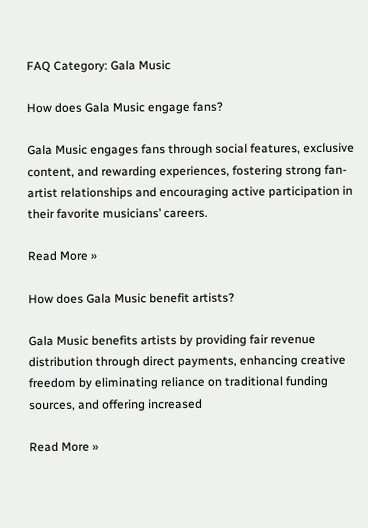FAQ Category: Gala Music

How does Gala Music engage fans?

Gala Music engages fans through social features, exclusive content, and rewarding experiences, fostering strong fan-artist relationships and encouraging active participation in their favorite musicians’ careers.

Read More »

How does Gala Music benefit artists?

Gala Music benefits artists by providing fair revenue distribution through direct payments, enhancing creative freedom by eliminating reliance on traditional funding sources, and offering increased

Read More »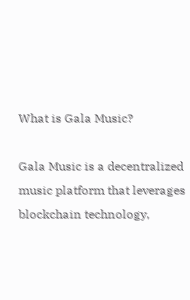What is Gala Music?

Gala Music is a decentralized music platform that leverages blockchain technology,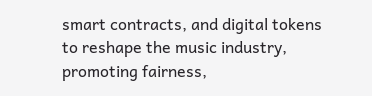smart contracts, and digital tokens to reshape the music industry, promoting fairness,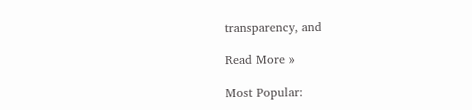transparency, and

Read More »

Most Popular: